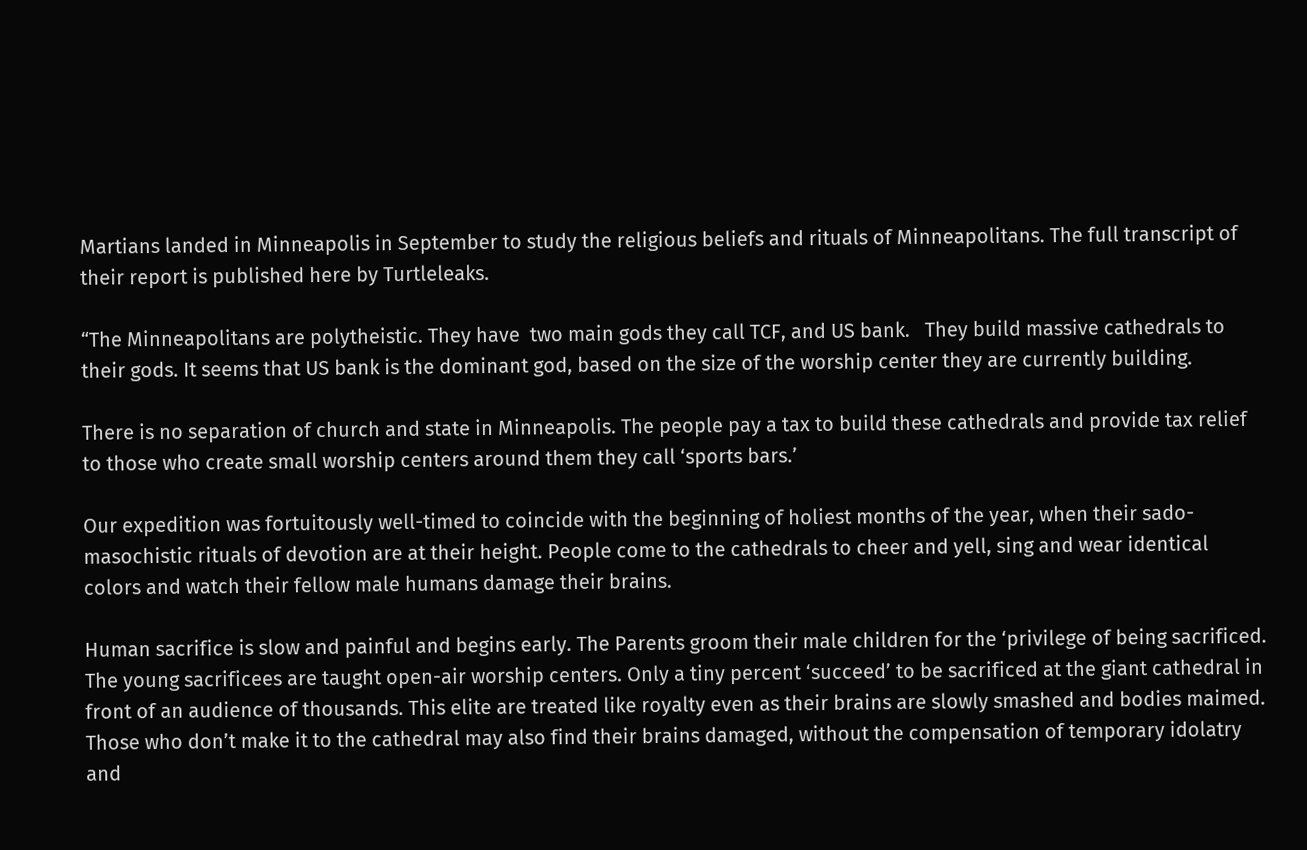Martians landed in Minneapolis in September to study the religious beliefs and rituals of Minneapolitans. The full transcript of their report is published here by Turtleleaks.

“The Minneapolitans are polytheistic. They have  two main gods they call TCF, and US bank.   They build massive cathedrals to their gods. It seems that US bank is the dominant god, based on the size of the worship center they are currently building.

There is no separation of church and state in Minneapolis. The people pay a tax to build these cathedrals and provide tax relief to those who create small worship centers around them they call ‘sports bars.’

Our expedition was fortuitously well-timed to coincide with the beginning of holiest months of the year, when their sado-masochistic rituals of devotion are at their height. People come to the cathedrals to cheer and yell, sing and wear identical colors and watch their fellow male humans damage their brains.

Human sacrifice is slow and painful and begins early. The Parents groom their male children for the ‘privilege of being sacrificed. The young sacrificees are taught open-air worship centers. Only a tiny percent ‘succeed’ to be sacrificed at the giant cathedral in front of an audience of thousands. This elite are treated like royalty even as their brains are slowly smashed and bodies maimed. Those who don’t make it to the cathedral may also find their brains damaged, without the compensation of temporary idolatry and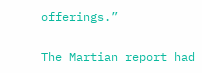offerings.”

The Martian report had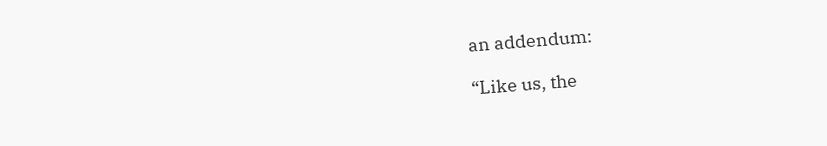an addendum:

“Like us, the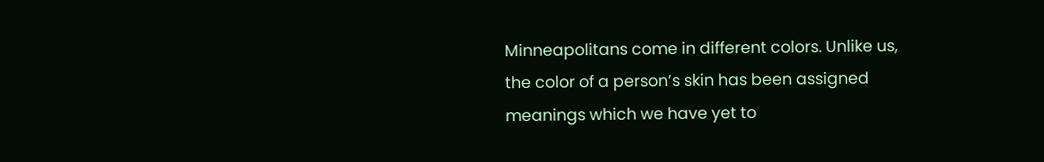Minneapolitans come in different colors. Unlike us, the color of a person’s skin has been assigned meanings which we have yet to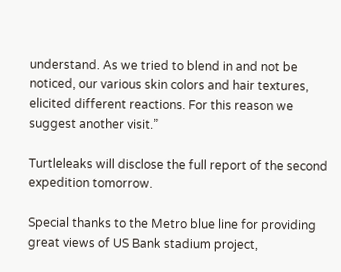understand. As we tried to blend in and not be noticed, our various skin colors and hair textures, elicited different reactions. For this reason we suggest another visit.”

Turtleleaks will disclose the full report of the second expedition tomorrow.

Special thanks to the Metro blue line for providing great views of US Bank stadium project,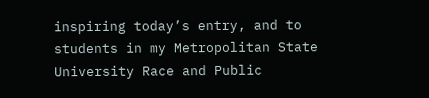inspiring today’s entry, and to students in my Metropolitan State University Race and Public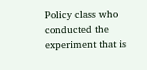Policy class who conducted the experiment that is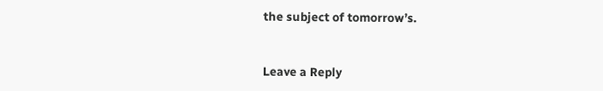the subject of tomorrow’s.


Leave a Reply